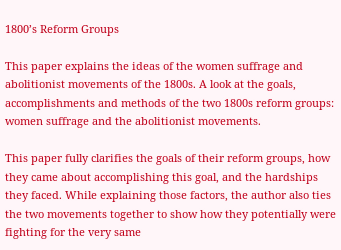1800’s Reform Groups

This paper explains the ideas of the women suffrage and abolitionist movements of the 1800s. A look at the goals, accomplishments and methods of the two 1800s reform groups: women suffrage and the abolitionist movements.

This paper fully clarifies the goals of their reform groups, how they came about accomplishing this goal, and the hardships they faced. While explaining those factors, the author also ties the two movements together to show how they potentially were fighting for the very same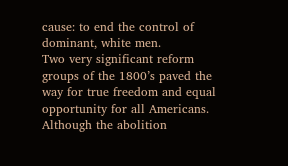cause: to end the control of dominant, white men.
Two very significant reform groups of the 1800’s paved the way for true freedom and equal opportunity for all Americans. Although the abolition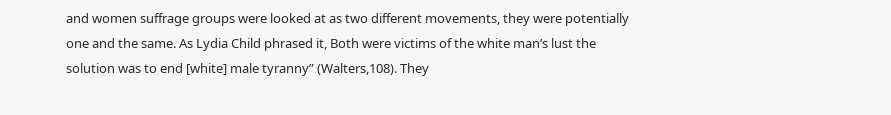and women suffrage groups were looked at as two different movements, they were potentially one and the same. As Lydia Child phrased it, Both were victims of the white man’s lust the solution was to end [white] male tyranny” (Walters,108). They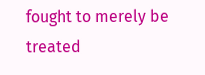fought to merely be treated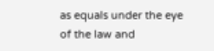as equals under the eye of the law and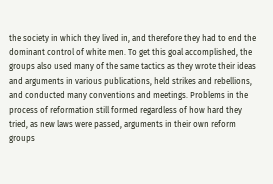the society in which they lived in, and therefore they had to end the dominant control of white men. To get this goal accomplished, the groups also used many of the same tactics as they wrote their ideas and arguments in various publications, held strikes and rebellions, and conducted many conventions and meetings. Problems in the process of reformation still formed regardless of how hard they tried, as new laws were passed, arguments in their own reform groups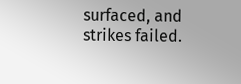surfaced, and strikes failed.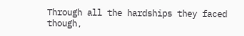Through all the hardships they faced though,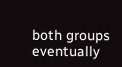both groups eventually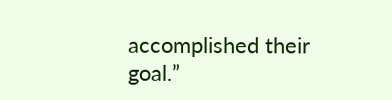accomplished their goal.”